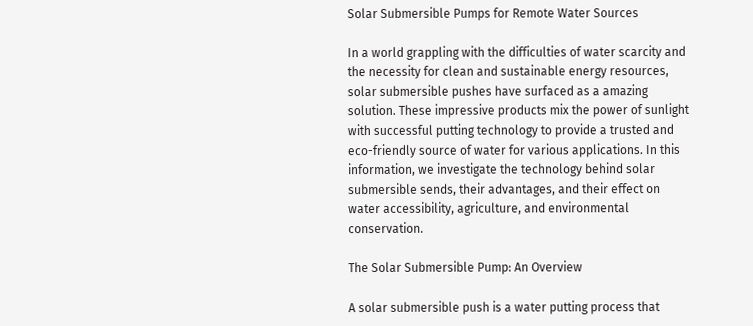Solar Submersible Pumps for Remote Water Sources

In a world grappling with the difficulties of water scarcity and the necessity for clean and sustainable energy resources, solar submersible pushes have surfaced as a amazing solution. These impressive products mix the power of sunlight with successful putting technology to provide a trusted and eco-friendly source of water for various applications. In this information, we investigate the technology behind solar submersible sends, their advantages, and their effect on water accessibility, agriculture, and environmental conservation.

The Solar Submersible Pump: An Overview

A solar submersible push is a water putting process that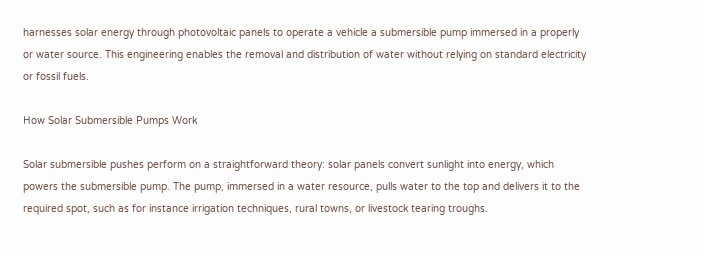harnesses solar energy through photovoltaic panels to operate a vehicle a submersible pump immersed in a properly or water source. This engineering enables the removal and distribution of water without relying on standard electricity or fossil fuels.

How Solar Submersible Pumps Work

Solar submersible pushes perform on a straightforward theory: solar panels convert sunlight into energy, which powers the submersible pump. The pump, immersed in a water resource, pulls water to the top and delivers it to the required spot, such as for instance irrigation techniques, rural towns, or livestock tearing troughs.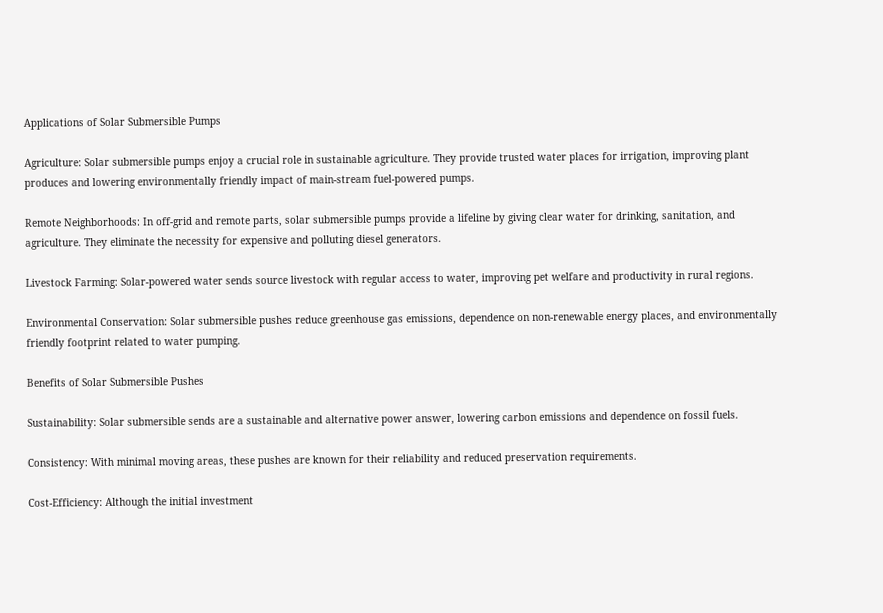Applications of Solar Submersible Pumps

Agriculture: Solar submersible pumps enjoy a crucial role in sustainable agriculture. They provide trusted water places for irrigation, improving plant produces and lowering environmentally friendly impact of main-stream fuel-powered pumps.

Remote Neighborhoods: In off-grid and remote parts, solar submersible pumps provide a lifeline by giving clear water for drinking, sanitation, and agriculture. They eliminate the necessity for expensive and polluting diesel generators.

Livestock Farming: Solar-powered water sends source livestock with regular access to water, improving pet welfare and productivity in rural regions.

Environmental Conservation: Solar submersible pushes reduce greenhouse gas emissions, dependence on non-renewable energy places, and environmentally friendly footprint related to water pumping.

Benefits of Solar Submersible Pushes

Sustainability: Solar submersible sends are a sustainable and alternative power answer, lowering carbon emissions and dependence on fossil fuels.

Consistency: With minimal moving areas, these pushes are known for their reliability and reduced preservation requirements.

Cost-Efficiency: Although the initial investment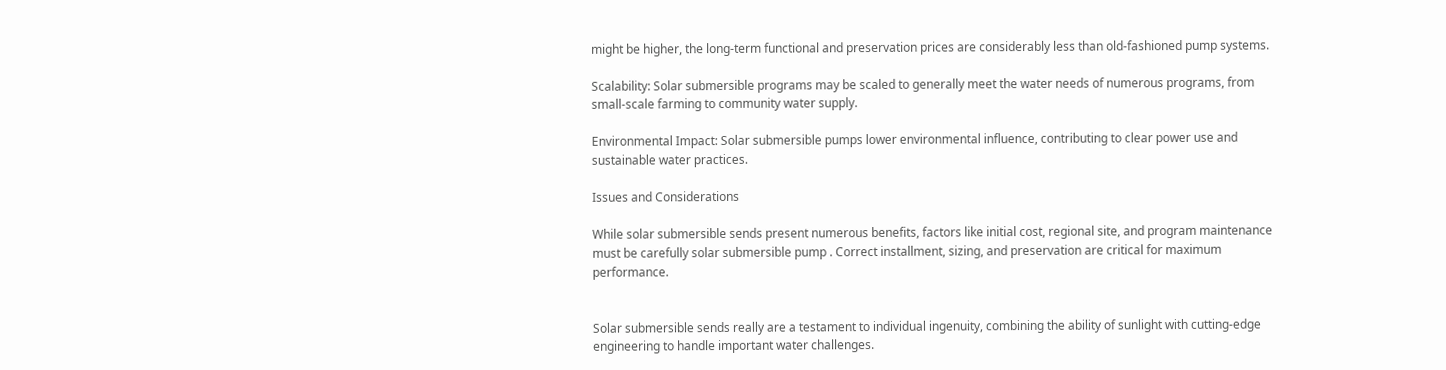might be higher, the long-term functional and preservation prices are considerably less than old-fashioned pump systems.

Scalability: Solar submersible programs may be scaled to generally meet the water needs of numerous programs, from small-scale farming to community water supply.

Environmental Impact: Solar submersible pumps lower environmental influence, contributing to clear power use and sustainable water practices.

Issues and Considerations

While solar submersible sends present numerous benefits, factors like initial cost, regional site, and program maintenance must be carefully solar submersible pump . Correct installment, sizing, and preservation are critical for maximum performance.


Solar submersible sends really are a testament to individual ingenuity, combining the ability of sunlight with cutting-edge engineering to handle important water challenges.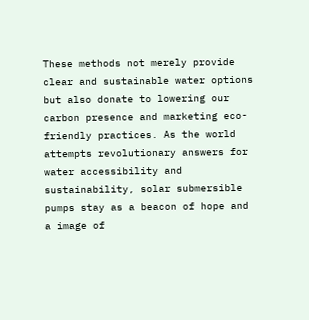These methods not merely provide clear and sustainable water options but also donate to lowering our carbon presence and marketing eco-friendly practices. As the world attempts revolutionary answers for water accessibility and sustainability, solar submersible pumps stay as a beacon of hope and a image of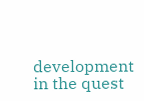development in the quest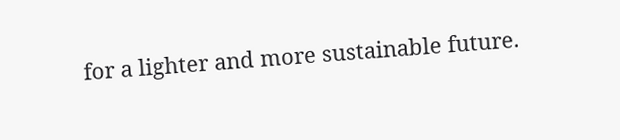for a lighter and more sustainable future.